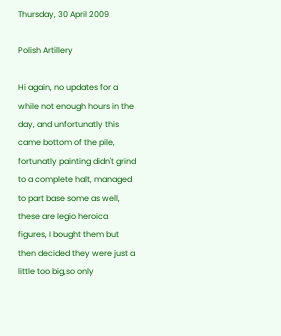Thursday, 30 April 2009

Polish Artillery

Hi again, no updates for a while not enough hours in the day, and unfortunatly this came bottom of the pile, fortunatly painting didn't grind to a complete halt, managed to part base some as well, these are legio heroica figures, I bought them but then decided they were just a little too big,so only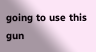going to use this gun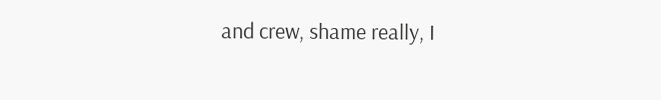and crew, shame really, I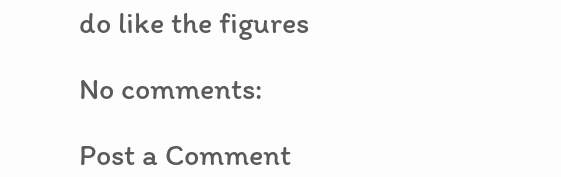do like the figures

No comments:

Post a Comment